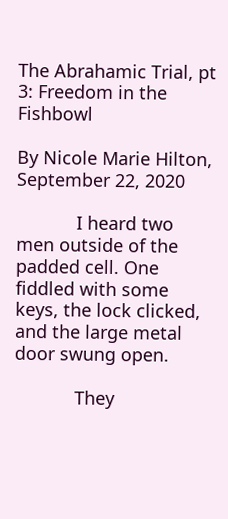The Abrahamic Trial, pt 3: Freedom in the Fishbowl

By Nicole Marie Hilton, September 22, 2020

            I heard two men outside of the padded cell. One fiddled with some keys, the lock clicked, and the large metal door swung open.

            They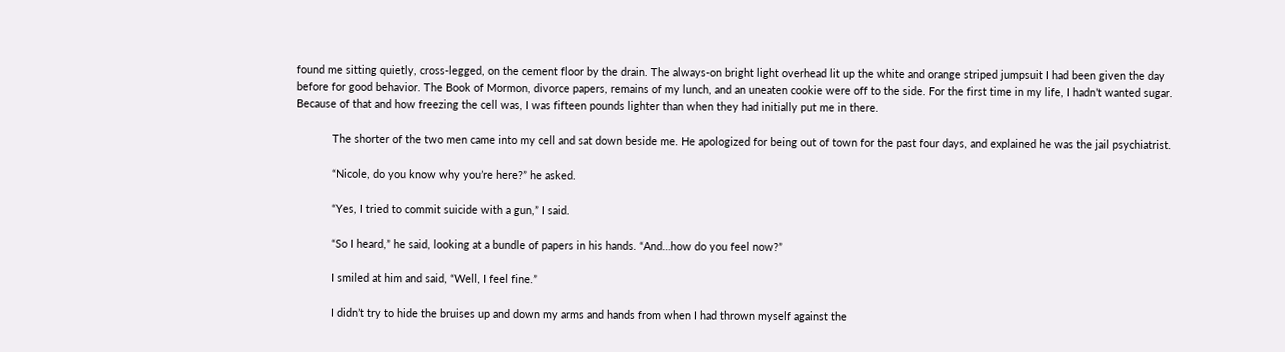found me sitting quietly, cross-legged, on the cement floor by the drain. The always-on bright light overhead lit up the white and orange striped jumpsuit I had been given the day before for good behavior. The Book of Mormon, divorce papers, remains of my lunch, and an uneaten cookie were off to the side. For the first time in my life, I hadn’t wanted sugar. Because of that and how freezing the cell was, I was fifteen pounds lighter than when they had initially put me in there.

            The shorter of the two men came into my cell and sat down beside me. He apologized for being out of town for the past four days, and explained he was the jail psychiatrist.

            “Nicole, do you know why you’re here?” he asked.

            “Yes, I tried to commit suicide with a gun,” I said.

            “So I heard,” he said, looking at a bundle of papers in his hands. “And…how do you feel now?”

            I smiled at him and said, “Well, I feel fine.”

            I didn’t try to hide the bruises up and down my arms and hands from when I had thrown myself against the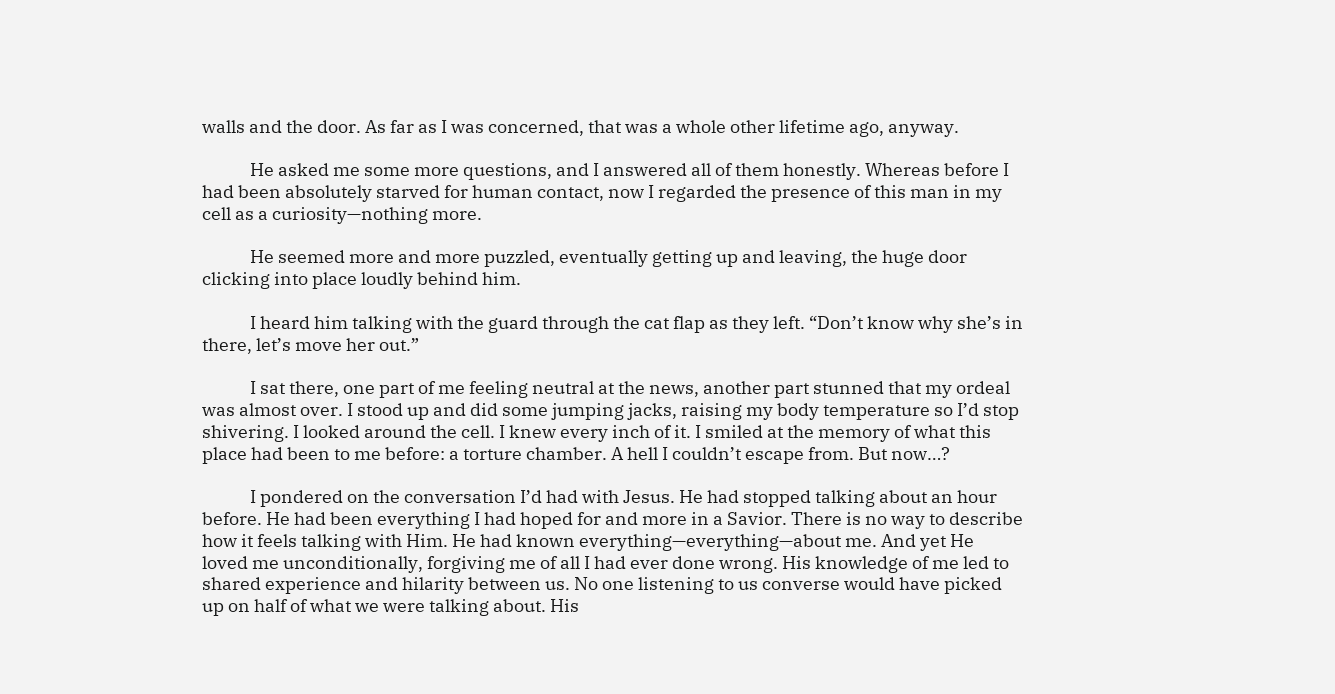walls and the door. As far as I was concerned, that was a whole other lifetime ago, anyway.

            He asked me some more questions, and I answered all of them honestly. Whereas before I had been absolutely starved for human contact, now I regarded the presence of this man in my cell as a curiosity—nothing more.

            He seemed more and more puzzled, eventually getting up and leaving, the huge door clicking into place loudly behind him.

            I heard him talking with the guard through the cat flap as they left. “Don’t know why she’s in there, let’s move her out.”

            I sat there, one part of me feeling neutral at the news, another part stunned that my ordeal was almost over. I stood up and did some jumping jacks, raising my body temperature so I’d stop shivering. I looked around the cell. I knew every inch of it. I smiled at the memory of what this place had been to me before: a torture chamber. A hell I couldn’t escape from. But now…?

            I pondered on the conversation I’d had with Jesus. He had stopped talking about an hour before. He had been everything I had hoped for and more in a Savior. There is no way to describe how it feels talking with Him. He had known everything—everything—about me. And yet He loved me unconditionally, forgiving me of all I had ever done wrong. His knowledge of me led to shared experience and hilarity between us. No one listening to us converse would have picked up on half of what we were talking about. His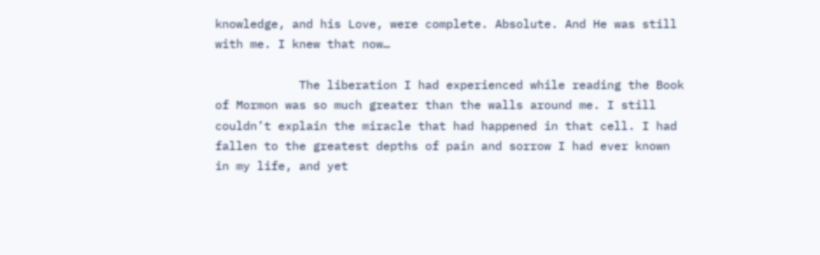knowledge, and his Love, were complete. Absolute. And He was still with me. I knew that now…

            The liberation I had experienced while reading the Book of Mormon was so much greater than the walls around me. I still couldn’t explain the miracle that had happened in that cell. I had fallen to the greatest depths of pain and sorrow I had ever known in my life, and yet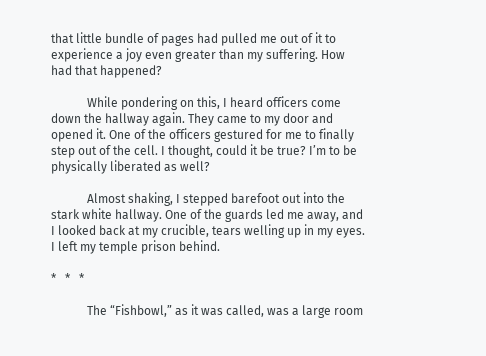that little bundle of pages had pulled me out of it to experience a joy even greater than my suffering. How had that happened?

            While pondering on this, I heard officers come down the hallway again. They came to my door and opened it. One of the officers gestured for me to finally step out of the cell. I thought, could it be true? I’m to be physically liberated as well?

            Almost shaking, I stepped barefoot out into the stark white hallway. One of the guards led me away, and I looked back at my crucible, tears welling up in my eyes. I left my temple prison behind.

*   *   *

            The “Fishbowl,” as it was called, was a large room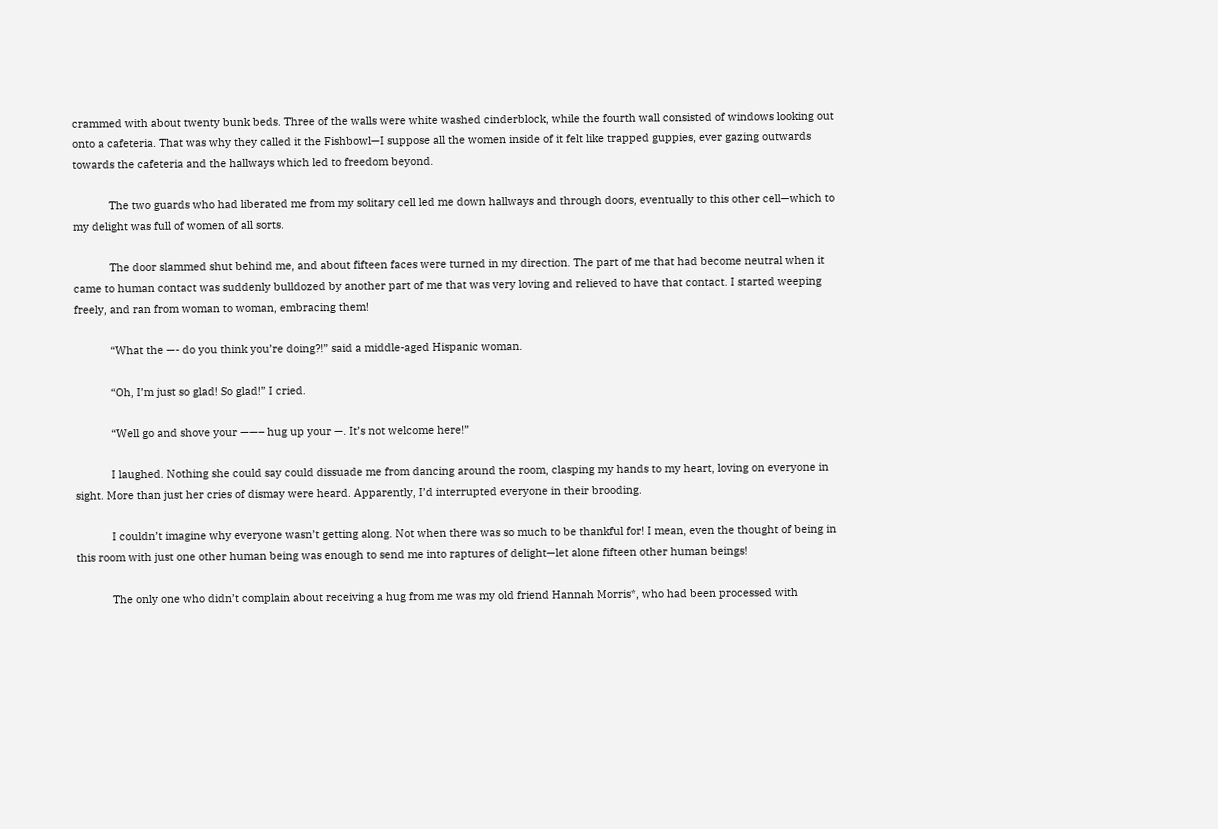crammed with about twenty bunk beds. Three of the walls were white washed cinderblock, while the fourth wall consisted of windows looking out onto a cafeteria. That was why they called it the Fishbowl—I suppose all the women inside of it felt like trapped guppies, ever gazing outwards towards the cafeteria and the hallways which led to freedom beyond.

            The two guards who had liberated me from my solitary cell led me down hallways and through doors, eventually to this other cell—which to my delight was full of women of all sorts.

            The door slammed shut behind me, and about fifteen faces were turned in my direction. The part of me that had become neutral when it came to human contact was suddenly bulldozed by another part of me that was very loving and relieved to have that contact. I started weeping freely, and ran from woman to woman, embracing them!

            “What the —- do you think you’re doing?!” said a middle-aged Hispanic woman.

            “Oh, I’m just so glad! So glad!” I cried.

            “Well go and shove your ——– hug up your —. It’s not welcome here!”

            I laughed. Nothing she could say could dissuade me from dancing around the room, clasping my hands to my heart, loving on everyone in sight. More than just her cries of dismay were heard. Apparently, I’d interrupted everyone in their brooding.

            I couldn’t imagine why everyone wasn’t getting along. Not when there was so much to be thankful for! I mean, even the thought of being in this room with just one other human being was enough to send me into raptures of delight—let alone fifteen other human beings!

            The only one who didn’t complain about receiving a hug from me was my old friend Hannah Morris*, who had been processed with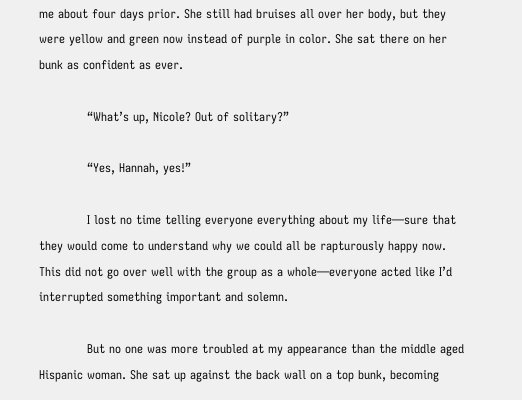me about four days prior. She still had bruises all over her body, but they were yellow and green now instead of purple in color. She sat there on her bunk as confident as ever.

            “What’s up, Nicole? Out of solitary?”

            “Yes, Hannah, yes!”

            I lost no time telling everyone everything about my life—sure that they would come to understand why we could all be rapturously happy now. This did not go over well with the group as a whole—everyone acted like I’d interrupted something important and solemn.

            But no one was more troubled at my appearance than the middle aged Hispanic woman. She sat up against the back wall on a top bunk, becoming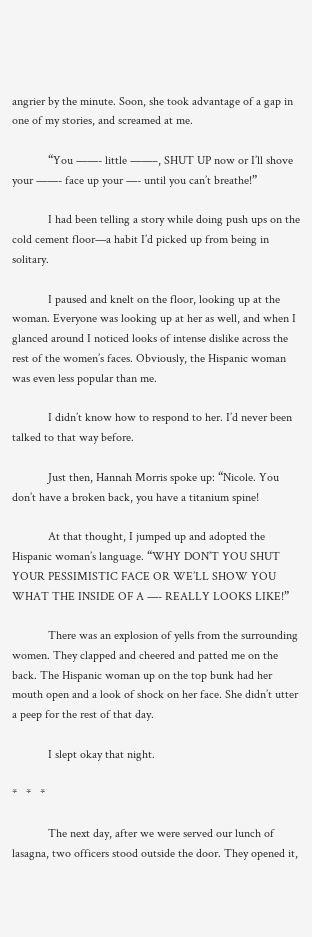angrier by the minute. Soon, she took advantage of a gap in one of my stories, and screamed at me.

            “You ——- little ——–, SHUT UP now or I’ll shove your ——- face up your —- until you can’t breathe!”

            I had been telling a story while doing push ups on the cold cement floor—a habit I’d picked up from being in solitary.

            I paused and knelt on the floor, looking up at the woman. Everyone was looking up at her as well, and when I glanced around I noticed looks of intense dislike across the rest of the women’s faces. Obviously, the Hispanic woman was even less popular than me.

            I didn’t know how to respond to her. I’d never been talked to that way before.

            Just then, Hannah Morris spoke up: “Nicole. You don’t have a broken back, you have a titanium spine!

            At that thought, I jumped up and adopted the Hispanic woman’s language. “WHY DON’T YOU SHUT YOUR PESSIMISTIC FACE OR WE’LL SHOW YOU WHAT THE INSIDE OF A —- REALLY LOOKS LIKE!”

            There was an explosion of yells from the surrounding women. They clapped and cheered and patted me on the back. The Hispanic woman up on the top bunk had her mouth open and a look of shock on her face. She didn’t utter a peep for the rest of that day.

            I slept okay that night.

*   *   *

            The next day, after we were served our lunch of lasagna, two officers stood outside the door. They opened it,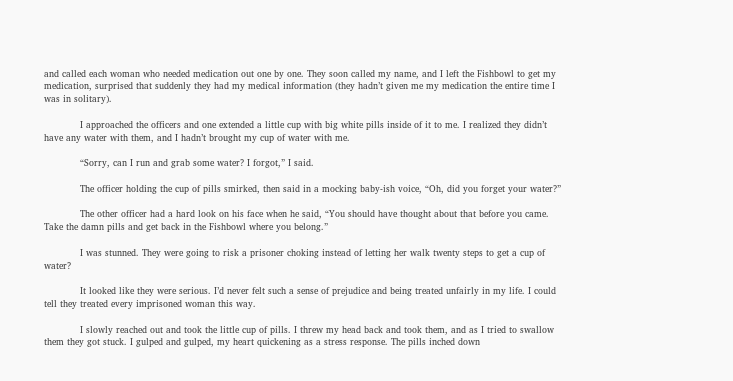and called each woman who needed medication out one by one. They soon called my name, and I left the Fishbowl to get my medication, surprised that suddenly they had my medical information (they hadn’t given me my medication the entire time I was in solitary).

            I approached the officers and one extended a little cup with big white pills inside of it to me. I realized they didn’t have any water with them, and I hadn’t brought my cup of water with me.

            “Sorry, can I run and grab some water? I forgot,” I said.

            The officer holding the cup of pills smirked, then said in a mocking baby-ish voice, “Oh, did you forget your water?”

            The other officer had a hard look on his face when he said, “You should have thought about that before you came. Take the damn pills and get back in the Fishbowl where you belong.”

            I was stunned. They were going to risk a prisoner choking instead of letting her walk twenty steps to get a cup of water?

            It looked like they were serious. I’d never felt such a sense of prejudice and being treated unfairly in my life. I could tell they treated every imprisoned woman this way.

            I slowly reached out and took the little cup of pills. I threw my head back and took them, and as I tried to swallow them they got stuck. I gulped and gulped, my heart quickening as a stress response. The pills inched down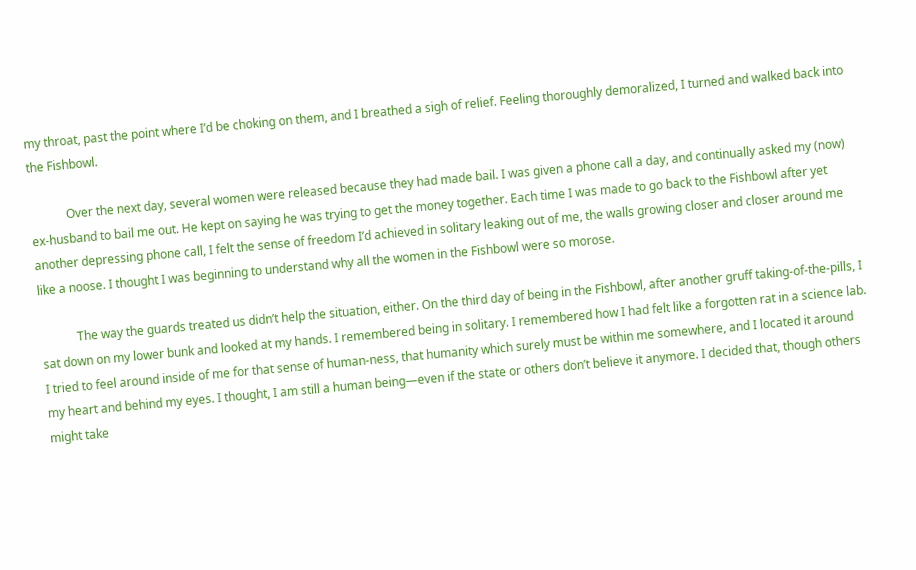my throat, past the point where I’d be choking on them, and I breathed a sigh of relief. Feeling thoroughly demoralized, I turned and walked back into the Fishbowl.

            Over the next day, several women were released because they had made bail. I was given a phone call a day, and continually asked my (now) ex-husband to bail me out. He kept on saying he was trying to get the money together. Each time I was made to go back to the Fishbowl after yet another depressing phone call, I felt the sense of freedom I’d achieved in solitary leaking out of me, the walls growing closer and closer around me like a noose. I thought I was beginning to understand why all the women in the Fishbowl were so morose.

            The way the guards treated us didn’t help the situation, either. On the third day of being in the Fishbowl, after another gruff taking-of-the-pills, I sat down on my lower bunk and looked at my hands. I remembered being in solitary. I remembered how I had felt like a forgotten rat in a science lab. I tried to feel around inside of me for that sense of human-ness, that humanity which surely must be within me somewhere, and I located it around my heart and behind my eyes. I thought, I am still a human being—even if the state or others don’t believe it anymore. I decided that, though others might take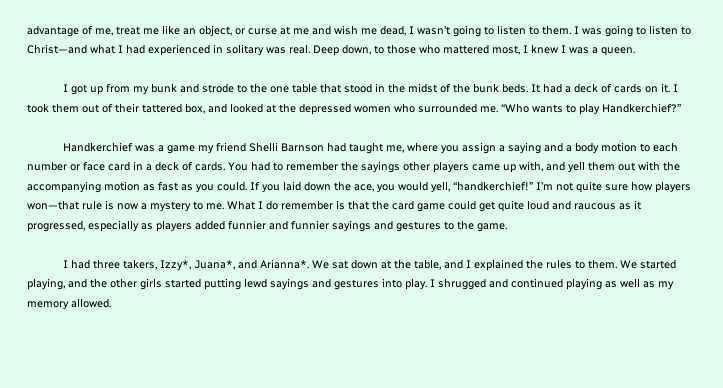advantage of me, treat me like an object, or curse at me and wish me dead, I wasn’t going to listen to them. I was going to listen to Christ—and what I had experienced in solitary was real. Deep down, to those who mattered most, I knew I was a queen.

            I got up from my bunk and strode to the one table that stood in the midst of the bunk beds. It had a deck of cards on it. I took them out of their tattered box, and looked at the depressed women who surrounded me. “Who wants to play Handkerchief?”

            Handkerchief was a game my friend Shelli Barnson had taught me, where you assign a saying and a body motion to each number or face card in a deck of cards. You had to remember the sayings other players came up with, and yell them out with the accompanying motion as fast as you could. If you laid down the ace, you would yell, “handkerchief!” I’m not quite sure how players won—that rule is now a mystery to me. What I do remember is that the card game could get quite loud and raucous as it progressed, especially as players added funnier and funnier sayings and gestures to the game.

            I had three takers, Izzy*, Juana*, and Arianna*. We sat down at the table, and I explained the rules to them. We started playing, and the other girls started putting lewd sayings and gestures into play. I shrugged and continued playing as well as my memory allowed.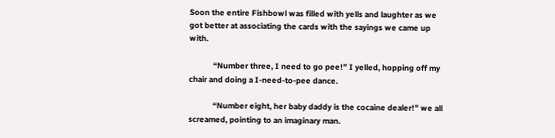Soon the entire Fishbowl was filled with yells and laughter as we got better at associating the cards with the sayings we came up with.

            “Number three, I need to go pee!” I yelled, hopping off my chair and doing a I-need-to-pee dance.

            “Number eight, her baby daddy is the cocaine dealer!” we all screamed, pointing to an imaginary man.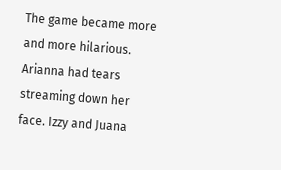The game became more and more hilarious. Arianna had tears streaming down her face. Izzy and Juana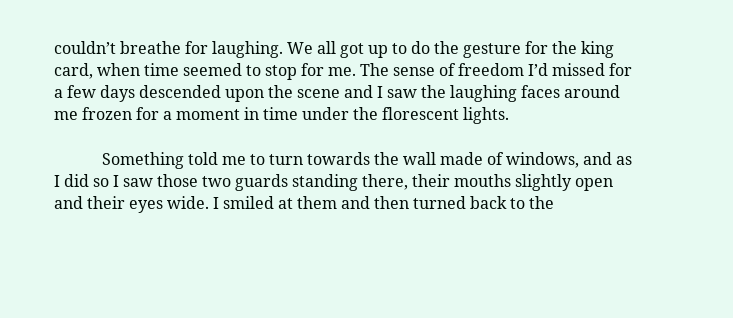couldn’t breathe for laughing. We all got up to do the gesture for the king card, when time seemed to stop for me. The sense of freedom I’d missed for a few days descended upon the scene and I saw the laughing faces around me frozen for a moment in time under the florescent lights.

            Something told me to turn towards the wall made of windows, and as I did so I saw those two guards standing there, their mouths slightly open and their eyes wide. I smiled at them and then turned back to the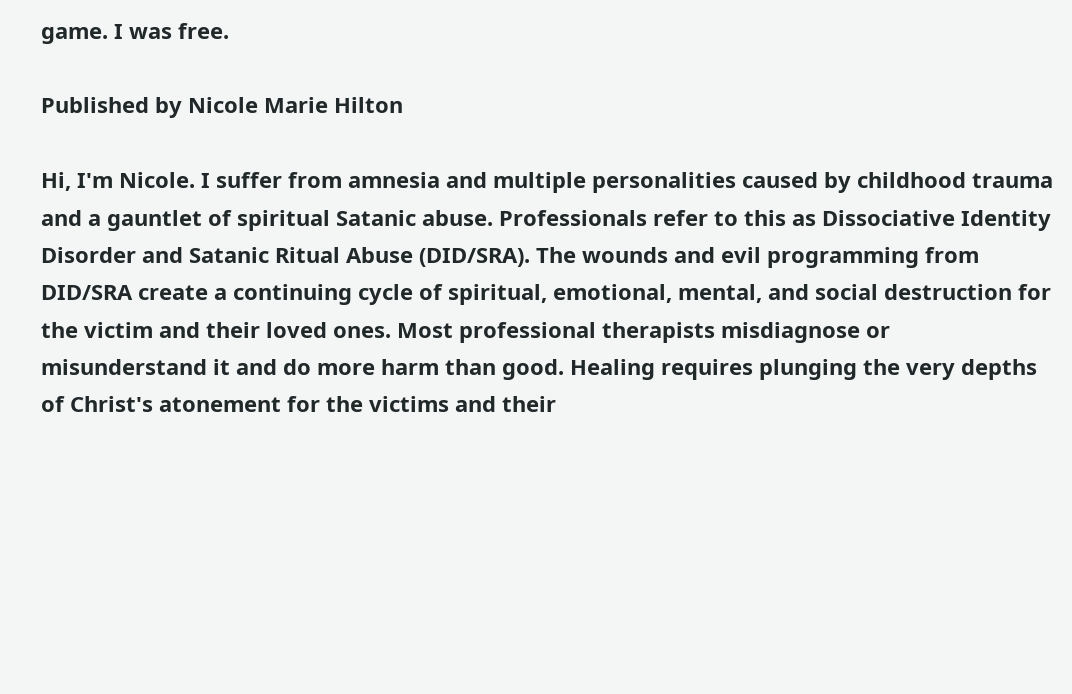game. I was free.

Published by Nicole Marie Hilton

Hi, I'm Nicole. I suffer from amnesia and multiple personalities caused by childhood trauma and a gauntlet of spiritual Satanic abuse. Professionals refer to this as Dissociative Identity Disorder and Satanic Ritual Abuse (DID/SRA). The wounds and evil programming from DID/SRA create a continuing cycle of spiritual, emotional, mental, and social destruction for the victim and their loved ones. Most professional therapists misdiagnose or misunderstand it and do more harm than good. Healing requires plunging the very depths of Christ's atonement for the victims and their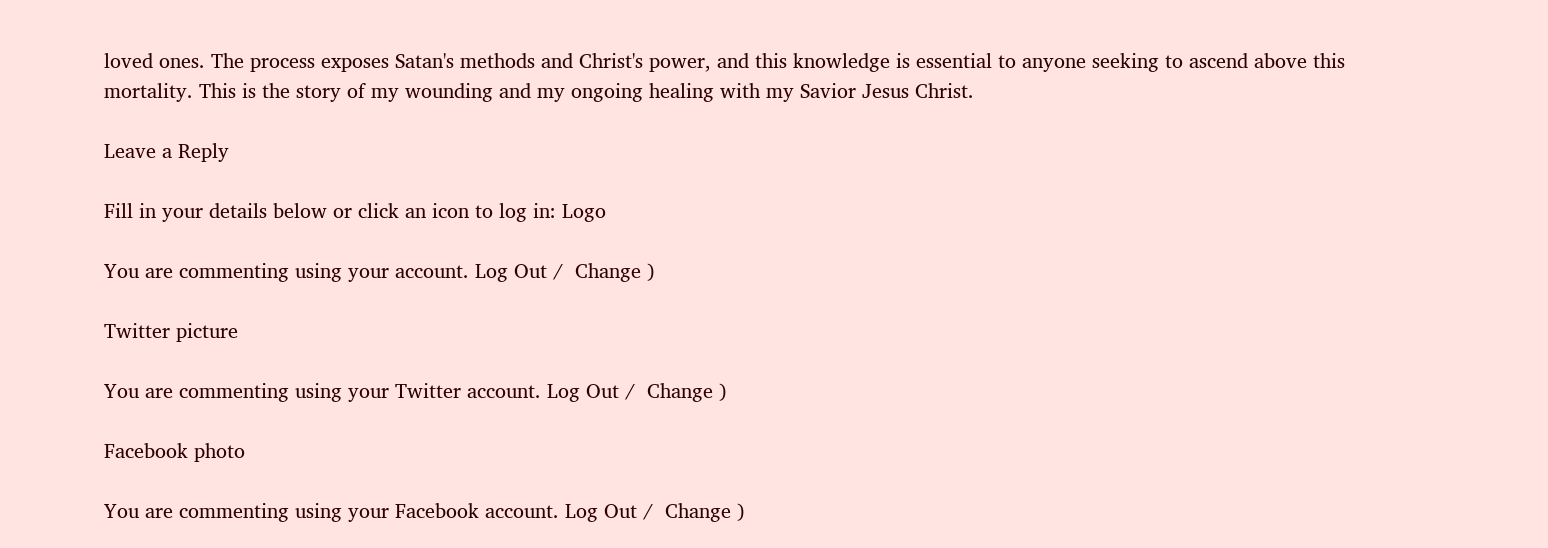loved ones. The process exposes Satan's methods and Christ's power, and this knowledge is essential to anyone seeking to ascend above this mortality. This is the story of my wounding and my ongoing healing with my Savior Jesus Christ.

Leave a Reply

Fill in your details below or click an icon to log in: Logo

You are commenting using your account. Log Out /  Change )

Twitter picture

You are commenting using your Twitter account. Log Out /  Change )

Facebook photo

You are commenting using your Facebook account. Log Out /  Change )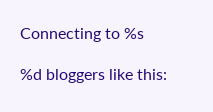Connecting to %s

%d bloggers like this: